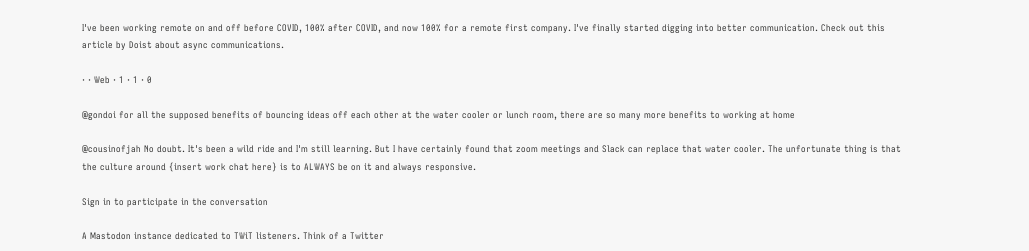I've been working remote on and off before COVID, 100% after COVID, and now 100% for a remote first company. I've finally started digging into better communication. Check out this article by Doist about async communications.

· · Web · 1 · 1 · 0

@gondoi for all the supposed benefits of bouncing ideas off each other at the water cooler or lunch room, there are so many more benefits to working at home

@cousinofjah No doubt. It's been a wild ride and I'm still learning. But I have certainly found that zoom meetings and Slack can replace that water cooler. The unfortunate thing is that the culture around {insert work chat here} is to ALWAYS be on it and always responsive.

Sign in to participate in the conversation

A Mastodon instance dedicated to TWiT listeners. Think of a Twitter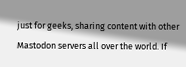just for geeks, sharing content with other Mastodon servers all over the world. If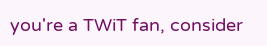you're a TWiT fan, consider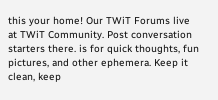this your home! Our TWiT Forums live at TWiT Community. Post conversation starters there. is for quick thoughts, fun pictures, and other ephemera. Keep it clean, keep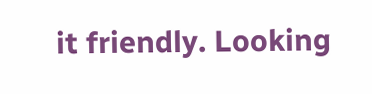it friendly. Looking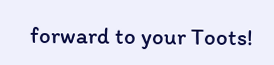forward to your Toots!